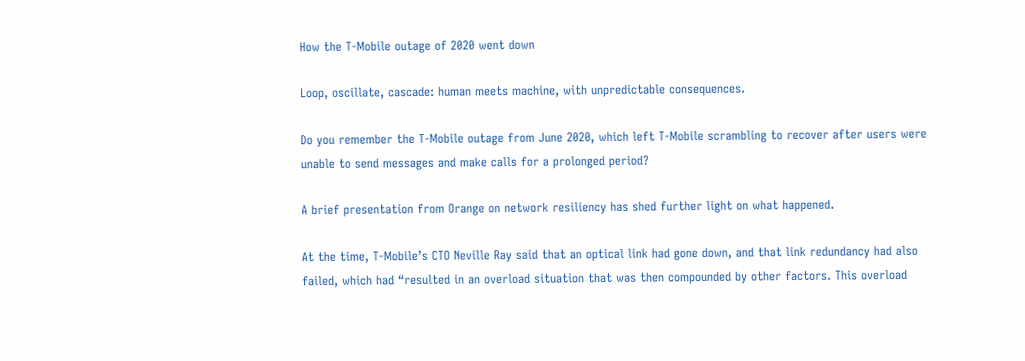How the T-Mobile outage of 2020 went down

Loop, oscillate, cascade: human meets machine, with unpredictable consequences.

Do you remember the T-Mobile outage from June 2020, which left T-Mobile scrambling to recover after users were unable to send messages and make calls for a prolonged period?

A brief presentation from Orange on network resiliency has shed further light on what happened.

At the time, T-Mobile’s CTO Neville Ray said that an optical link had gone down, and that link redundancy had also failed, which had “resulted in an overload situation that was then compounded by other factors. This overload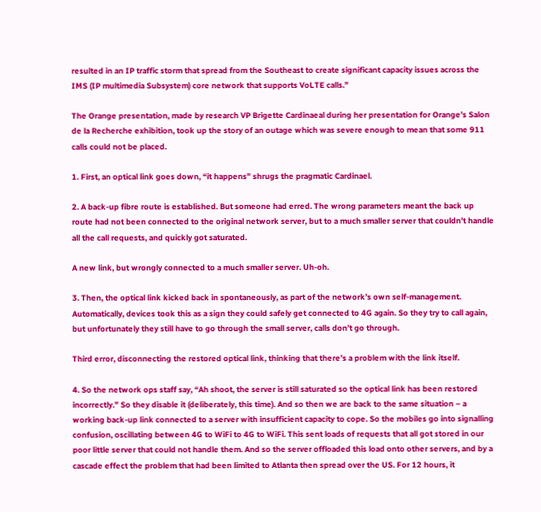resulted in an IP traffic storm that spread from the Southeast to create significant capacity issues across the IMS (IP multimedia Subsystem) core network that supports VoLTE calls.”

The Orange presentation, made by research VP Brigette Cardinaeal during her presentation for Orange’s Salon de la Recherche exhibition, took up the story of an outage which was severe enough to mean that some 911 calls could not be placed.

1. First, an optical link goes down, “it happens” shrugs the pragmatic Cardinael.

2. A back-up fibre route is established. But someone had erred. The wrong parameters meant the back up route had not been connected to the original network server, but to a much smaller server that couldn’t handle all the call requests, and quickly got saturated.

A new link, but wrongly connected to a much smaller server. Uh-oh.

3. Then, the optical link kicked back in spontaneously, as part of the network’s own self-management. Automatically, devices took this as a sign they could safely get connected to 4G again. So they try to call again, but unfortunately they still have to go through the small server, calls don’t go through.

Third error, disconnecting the restored optical link, thinking that there’s a problem with the link itself.

4. So the network ops staff say, “Ah shoot, the server is still saturated so the optical link has been restored incorrectly.” So they disable it (deliberately, this time). And so then we are back to the same situation – a working back-up link connected to a server with insufficient capacity to cope. So the mobiles go into signalling confusion, oscillating between 4G to WiFi to 4G to WiFi. This sent loads of requests that all got stored in our poor little server that could not handle them. And so the server offloaded this load onto other servers, and by a cascade effect the problem that had been limited to Atlanta then spread over the US. For 12 hours, it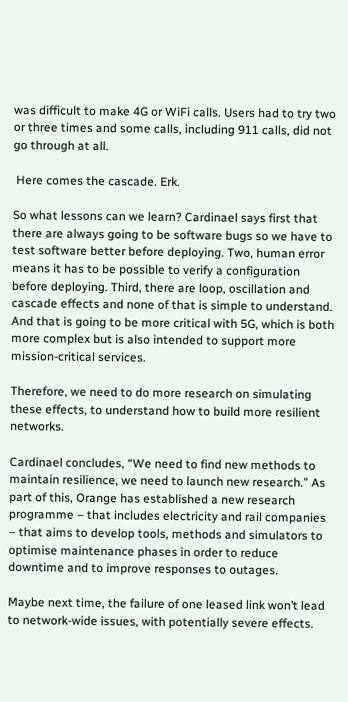was difficult to make 4G or WiFi calls. Users had to try two or three times and some calls, including 911 calls, did not go through at all.

 Here comes the cascade. Erk.

So what lessons can we learn? Cardinael says first that there are always going to be software bugs so we have to test software better before deploying. Two, human error means it has to be possible to verify a configuration before deploying. Third, there are loop, oscillation and cascade effects and none of that is simple to understand. And that is going to be more critical with 5G, which is both more complex but is also intended to support more mission-critical services.

Therefore, we need to do more research on simulating these effects, to understand how to build more resilient networks.

Cardinael concludes, “We need to find new methods to maintain resilience, we need to launch new research.” As part of this, Orange has established a new research programme – that includes electricity and rail companies  – that aims to develop tools, methods and simulators to optimise maintenance phases in order to reduce downtime and to improve responses to outages.

Maybe next time, the failure of one leased link won’t lead to network-wide issues, with potentially severe effects.